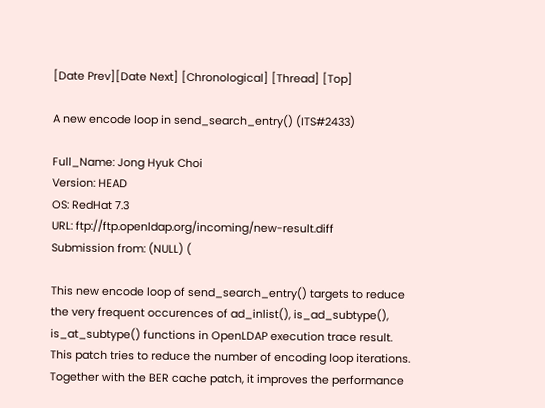[Date Prev][Date Next] [Chronological] [Thread] [Top]

A new encode loop in send_search_entry() (ITS#2433)

Full_Name: Jong Hyuk Choi
Version: HEAD
OS: RedHat 7.3
URL: ftp://ftp.openldap.org/incoming/new-result.diff
Submission from: (NULL) (

This new encode loop of send_search_entry() targets to reduce
the very frequent occurences of ad_inlist(), is_ad_subtype(),
is_at_subtype() functions in OpenLDAP execution trace result.
This patch tries to reduce the number of encoding loop iterations.
Together with the BER cache patch, it improves the performance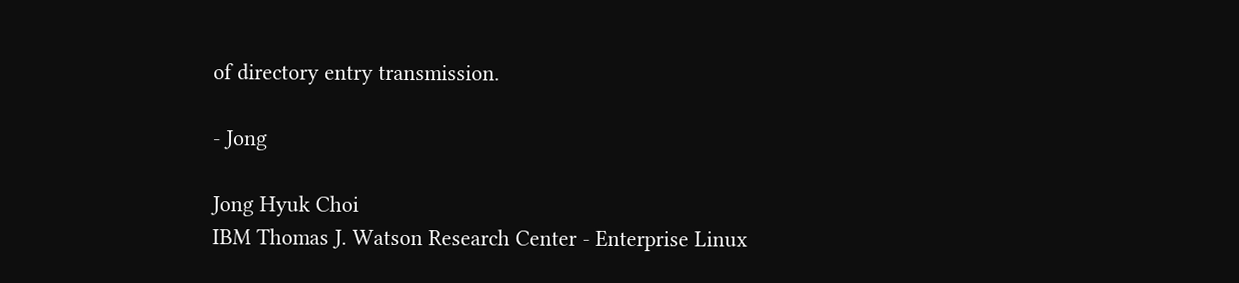of directory entry transmission.

- Jong

Jong Hyuk Choi
IBM Thomas J. Watson Research Center - Enterprise Linux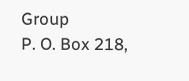Group
P. O. Box 218,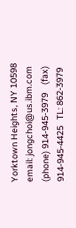Yorktown Heights, NY 10598
email: jongchoi@us.ibm.com
(phone) 914-945-3979    (fax) 914-945-4425   TL: 862-3979